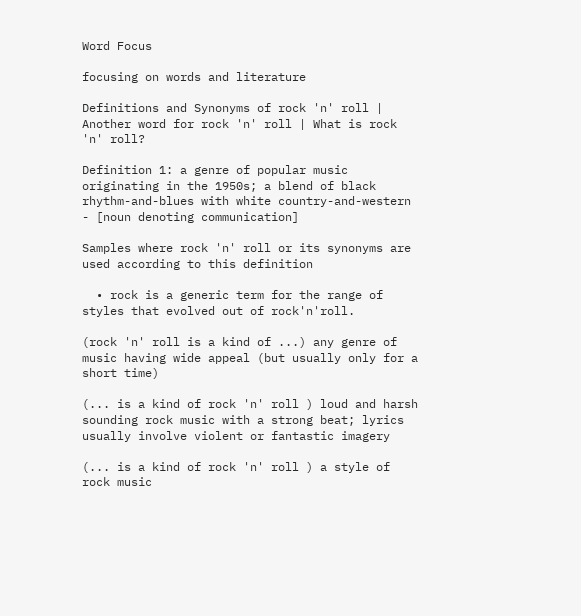Word Focus

focusing on words and literature

Definitions and Synonyms of rock 'n' roll | Another word for rock 'n' roll | What is rock 'n' roll?

Definition 1: a genre of popular music originating in the 1950s; a blend of black rhythm-and-blues with white country-and-western - [noun denoting communication]

Samples where rock 'n' roll or its synonyms are used according to this definition

  • rock is a generic term for the range of styles that evolved out of rock'n'roll.

(rock 'n' roll is a kind of ...) any genre of music having wide appeal (but usually only for a short time)

(... is a kind of rock 'n' roll ) loud and harsh sounding rock music with a strong beat; lyrics usually involve violent or fantastic imagery

(... is a kind of rock 'n' roll ) a style of rock music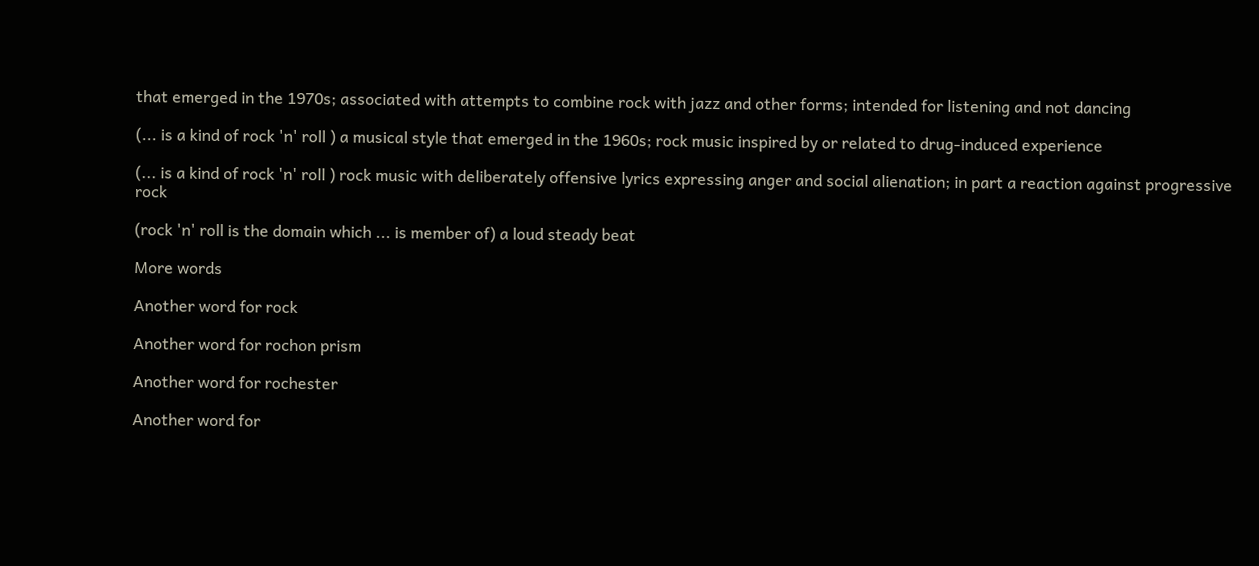that emerged in the 1970s; associated with attempts to combine rock with jazz and other forms; intended for listening and not dancing

(... is a kind of rock 'n' roll ) a musical style that emerged in the 1960s; rock music inspired by or related to drug-induced experience

(... is a kind of rock 'n' roll ) rock music with deliberately offensive lyrics expressing anger and social alienation; in part a reaction against progressive rock

(rock 'n' roll is the domain which ... is member of) a loud steady beat

More words

Another word for rock

Another word for rochon prism

Another word for rochester

Another word for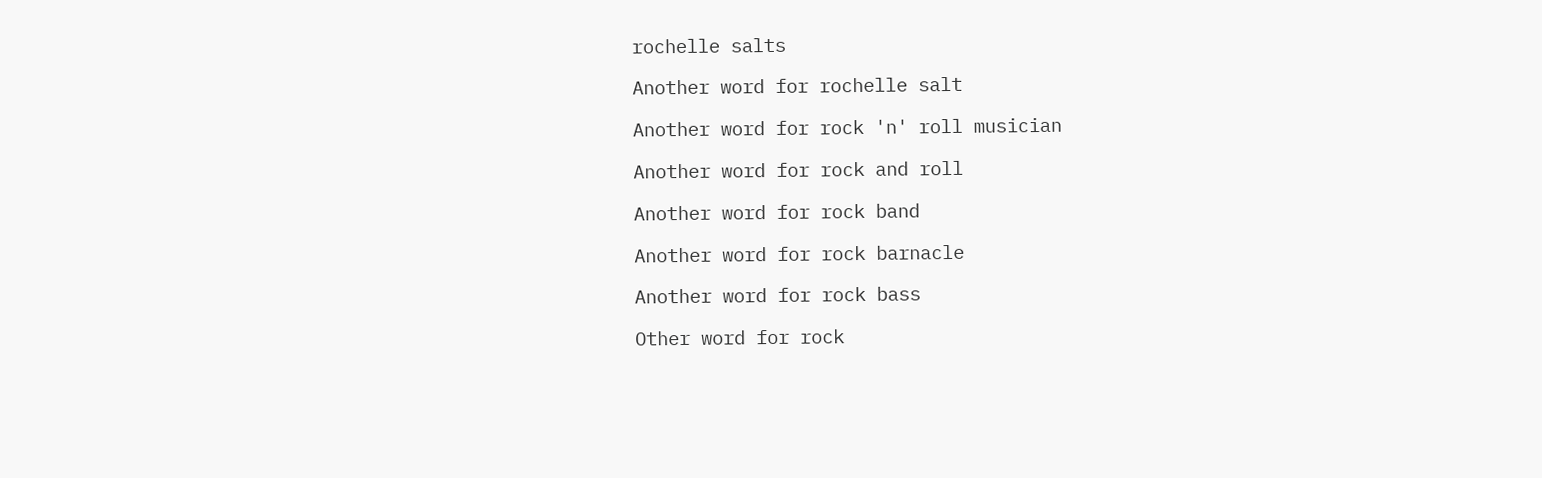rochelle salts

Another word for rochelle salt

Another word for rock 'n' roll musician

Another word for rock and roll

Another word for rock band

Another word for rock barnacle

Another word for rock bass

Other word for rock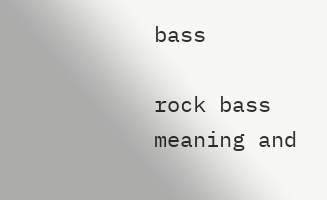bass

rock bass meaning and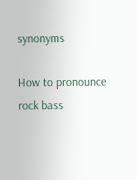synonyms

How to pronounce rock bass